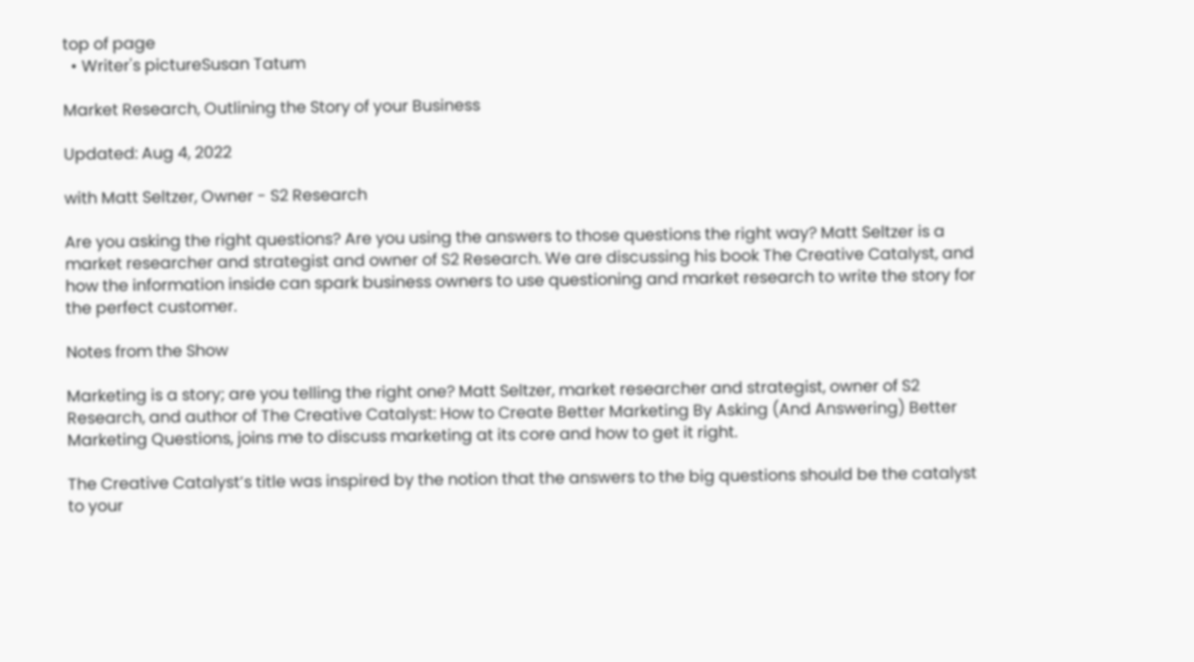top of page
  • Writer's pictureSusan Tatum

Market Research, Outlining the Story of your Business

Updated: Aug 4, 2022

with Matt Seltzer, Owner - S2 Research

Are you asking the right questions? Are you using the answers to those questions the right way? Matt Seltzer is a market researcher and strategist and owner of S2 Research. We are discussing his book The Creative Catalyst, and how the information inside can spark business owners to use questioning and market research to write the story for the perfect customer.

Notes from the Show

Marketing is a story; are you telling the right one? Matt Seltzer, market researcher and strategist, owner of S2 Research, and author of The Creative Catalyst: How to Create Better Marketing By Asking (And Answering) Better Marketing Questions, joins me to discuss marketing at its core and how to get it right.

The Creative Catalyst’s title was inspired by the notion that the answers to the big questions should be the catalyst to your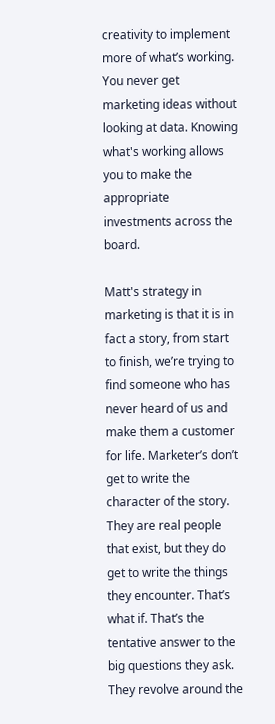creativity to implement more of what’s working. You never get marketing ideas without looking at data. Knowing what's working allows you to make the appropriate investments across the board.

Matt's strategy in marketing is that it is in fact a story, from start to finish, we’re trying to find someone who has never heard of us and make them a customer for life. Marketer’s don’t get to write the character of the story. They are real people that exist, but they do get to write the things they encounter. That’s what if. That’s the tentative answer to the big questions they ask. They revolve around the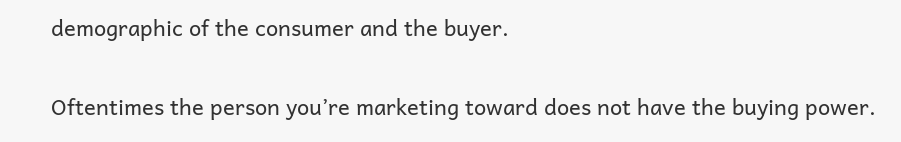demographic of the consumer and the buyer.

Oftentimes the person you’re marketing toward does not have the buying power.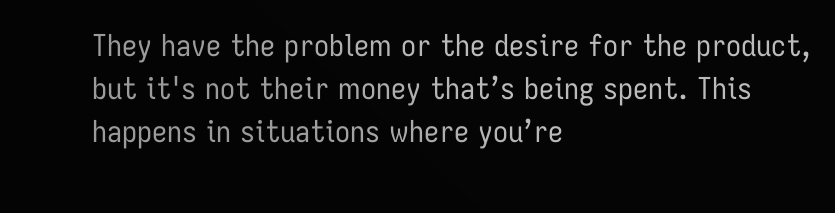They have the problem or the desire for the product, but it's not their money that’s being spent. This happens in situations where you’re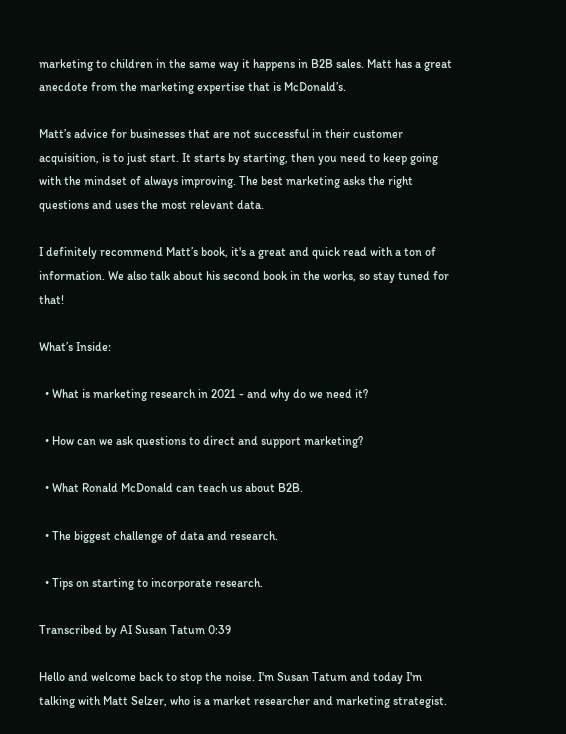marketing to children in the same way it happens in B2B sales. Matt has a great anecdote from the marketing expertise that is McDonald’s.

Matt’s advice for businesses that are not successful in their customer acquisition, is to just start. It starts by starting, then you need to keep going with the mindset of always improving. The best marketing asks the right questions and uses the most relevant data.

I definitely recommend Matt’s book, it's a great and quick read with a ton of information. We also talk about his second book in the works, so stay tuned for that!

What’s Inside:

  • What is marketing research in 2021 - and why do we need it?

  • How can we ask questions to direct and support marketing?

  • What Ronald McDonald can teach us about B2B.

  • The biggest challenge of data and research.

  • Tips on starting to incorporate research.

Transcribed by AI Susan Tatum 0:39

Hello and welcome back to stop the noise. I'm Susan Tatum and today I'm talking with Matt Selzer, who is a market researcher and marketing strategist.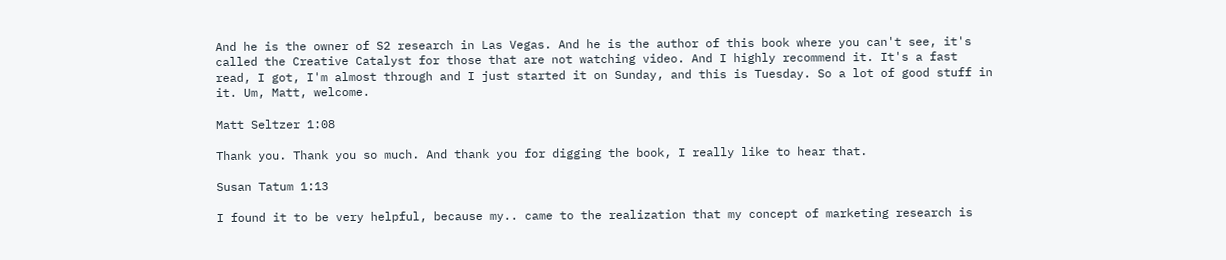And he is the owner of S2 research in Las Vegas. And he is the author of this book where you can't see, it's called the Creative Catalyst for those that are not watching video. And I highly recommend it. It's a fast read, I got, I'm almost through and I just started it on Sunday, and this is Tuesday. So a lot of good stuff in it. Um, Matt, welcome.

Matt Seltzer 1:08

Thank you. Thank you so much. And thank you for digging the book, I really like to hear that.

Susan Tatum 1:13

I found it to be very helpful, because my.. came to the realization that my concept of marketing research is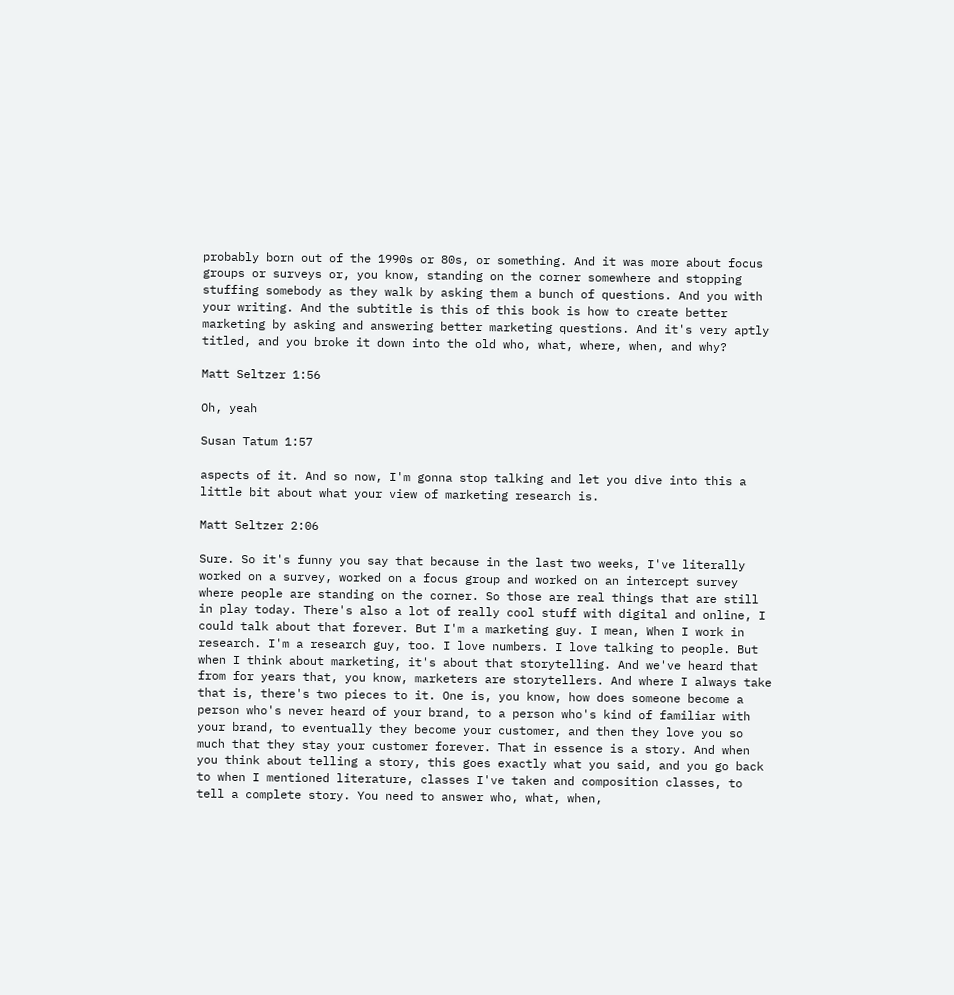probably born out of the 1990s or 80s, or something. And it was more about focus groups or surveys or, you know, standing on the corner somewhere and stopping stuffing somebody as they walk by asking them a bunch of questions. And you with your writing. And the subtitle is this of this book is how to create better marketing by asking and answering better marketing questions. And it's very aptly titled, and you broke it down into the old who, what, where, when, and why?

Matt Seltzer 1:56

Oh, yeah

Susan Tatum 1:57

aspects of it. And so now, I'm gonna stop talking and let you dive into this a little bit about what your view of marketing research is.

Matt Seltzer 2:06

Sure. So it's funny you say that because in the last two weeks, I've literally worked on a survey, worked on a focus group and worked on an intercept survey where people are standing on the corner. So those are real things that are still in play today. There's also a lot of really cool stuff with digital and online, I could talk about that forever. But I'm a marketing guy. I mean, When I work in research. I'm a research guy, too. I love numbers. I love talking to people. But when I think about marketing, it's about that storytelling. And we've heard that from for years that, you know, marketers are storytellers. And where I always take that is, there's two pieces to it. One is, you know, how does someone become a person who's never heard of your brand, to a person who's kind of familiar with your brand, to eventually they become your customer, and then they love you so much that they stay your customer forever. That in essence is a story. And when you think about telling a story, this goes exactly what you said, and you go back to when I mentioned literature, classes I've taken and composition classes, to tell a complete story. You need to answer who, what, when,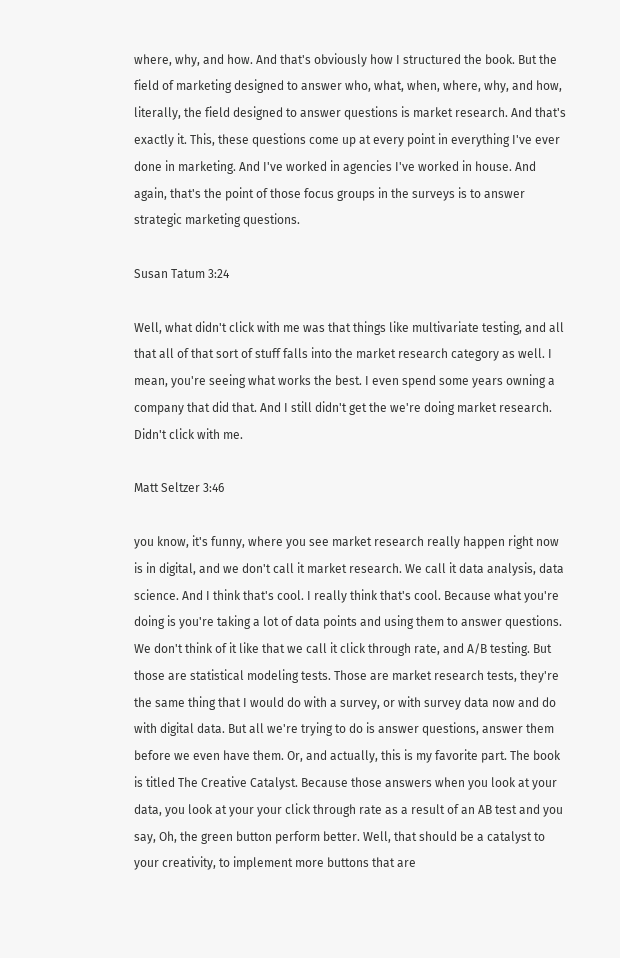where, why, and how. And that's obviously how I structured the book. But the field of marketing designed to answer who, what, when, where, why, and how, literally, the field designed to answer questions is market research. And that's exactly it. This, these questions come up at every point in everything I've ever done in marketing. And I've worked in agencies I've worked in house. And again, that's the point of those focus groups in the surveys is to answer strategic marketing questions.

Susan Tatum 3:24

Well, what didn't click with me was that things like multivariate testing, and all that all of that sort of stuff falls into the market research category as well. I mean, you're seeing what works the best. I even spend some years owning a company that did that. And I still didn't get the we're doing market research. Didn't click with me.

Matt Seltzer 3:46

you know, it's funny, where you see market research really happen right now is in digital, and we don't call it market research. We call it data analysis, data science. And I think that's cool. I really think that's cool. Because what you're doing is you're taking a lot of data points and using them to answer questions. We don't think of it like that we call it click through rate, and A/B testing. But those are statistical modeling tests. Those are market research tests, they're the same thing that I would do with a survey, or with survey data now and do with digital data. But all we're trying to do is answer questions, answer them before we even have them. Or, and actually, this is my favorite part. The book is titled The Creative Catalyst. Because those answers when you look at your data, you look at your your click through rate as a result of an AB test and you say, Oh, the green button perform better. Well, that should be a catalyst to your creativity, to implement more buttons that are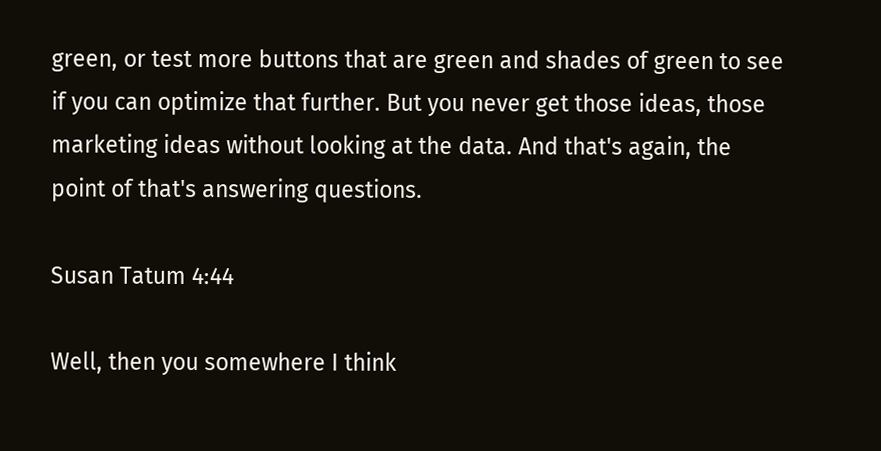green, or test more buttons that are green and shades of green to see if you can optimize that further. But you never get those ideas, those marketing ideas without looking at the data. And that's again, the point of that's answering questions.

Susan Tatum 4:44

Well, then you somewhere I think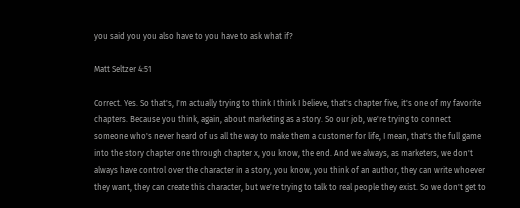you said you you also have to you have to ask what if?

Matt Seltzer 4:51

Correct. Yes. So that's, I'm actually trying to think I think I believe, that's chapter five, it's one of my favorite chapters. Because you think, again, about marketing as a story. So our job, we're trying to connect someone who's never heard of us all the way to make them a customer for life, I mean, that's the full game into the story chapter one through chapter x, you know, the end. And we always, as marketers, we don't always have control over the character in a story, you know, you think of an author, they can write whoever they want, they can create this character, but we're trying to talk to real people they exist. So we don't get to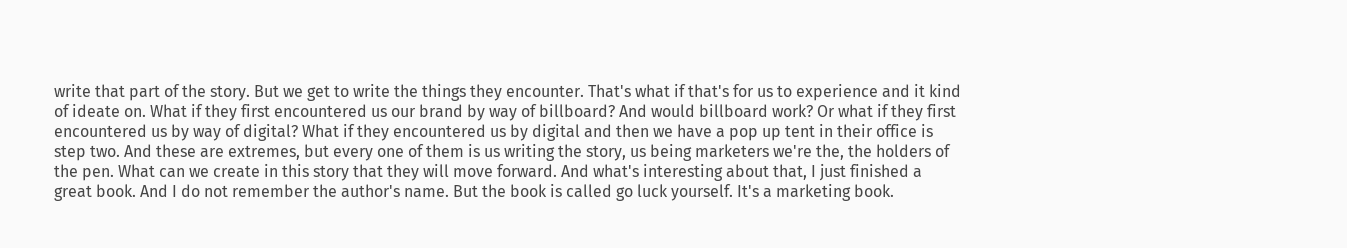write that part of the story. But we get to write the things they encounter. That's what if that's for us to experience and it kind of ideate on. What if they first encountered us our brand by way of billboard? And would billboard work? Or what if they first encountered us by way of digital? What if they encountered us by digital and then we have a pop up tent in their office is step two. And these are extremes, but every one of them is us writing the story, us being marketers we're the, the holders of the pen. What can we create in this story that they will move forward. And what's interesting about that, I just finished a great book. And I do not remember the author's name. But the book is called go luck yourself. It's a marketing book.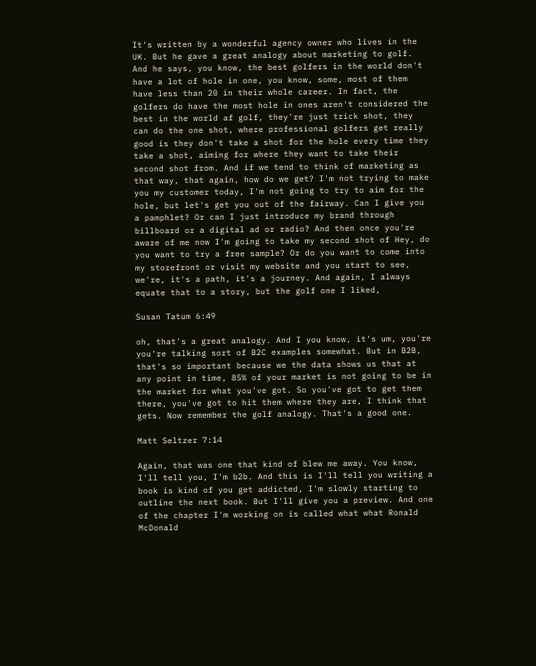It's written by a wonderful agency owner who lives in the UK. But he gave a great analogy about marketing to golf. And he says, you know, the best golfers in the world don't have a lot of hole in one, you know, some, most of them have less than 20 in their whole career. In fact, the golfers do have the most hole in ones aren't considered the best in the world af golf, they're just trick shot, they can do the one shot, where professional golfers get really good is they don't take a shot for the hole every time they take a shot, aiming for where they want to take their second shot from. And if we tend to think of marketing as that way, that again, how do we get? I'm not trying to make you my customer today, I'm not going to try to aim for the hole, but let's get you out of the fairway. Can I give you a pamphlet? Or can I just introduce my brand through billboard or a digital ad or radio? And then once you're aware of me now I'm going to take my second shot of Hey, do you want to try a free sample? Or do you want to come into my storefront or visit my website and you start to see, we're, it's a path, it's a journey. And again, I always equate that to a story, but the golf one I liked,

Susan Tatum 6:49

oh, that's a great analogy. And I you know, it's um, you're you're talking sort of B2C examples somewhat. But in B2B, that's so important because we the data shows us that at any point in time, 85% of your market is not going to be in the market for what you've got. So you've got to get them there, you've got to hit them where they are, I think that gets. Now remember the golf analogy. That's a good one.

Matt Seltzer 7:14

Again, that was one that kind of blew me away. You know, I'll tell you, I'm b2b. And this is I'll tell you writing a book is kind of you get addicted, I'm slowly starting to outline the next book. But I'll give you a preview. And one of the chapter I'm working on is called what what Ronald McDonald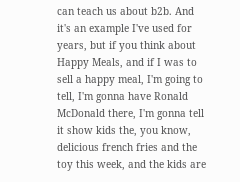can teach us about b2b. And it's an example I've used for years, but if you think about Happy Meals, and if I was to sell a happy meal, I'm going to tell, I'm gonna have Ronald McDonald there, I'm gonna tell it show kids the, you know, delicious french fries and the toy this week, and the kids are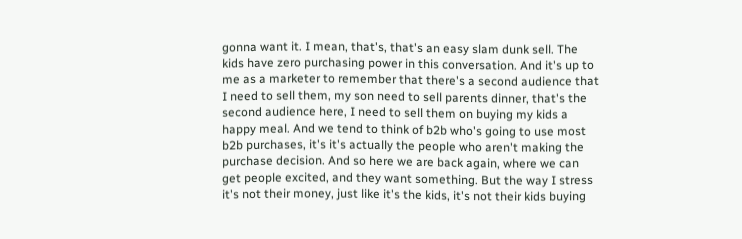gonna want it. I mean, that's, that's an easy slam dunk sell. The kids have zero purchasing power in this conversation. And it's up to me as a marketer to remember that there's a second audience that I need to sell them, my son need to sell parents dinner, that's the second audience here, I need to sell them on buying my kids a happy meal. And we tend to think of b2b who's going to use most b2b purchases, it's it's actually the people who aren't making the purchase decision. And so here we are back again, where we can get people excited, and they want something. But the way I stress it's not their money, just like it's the kids, it's not their kids buying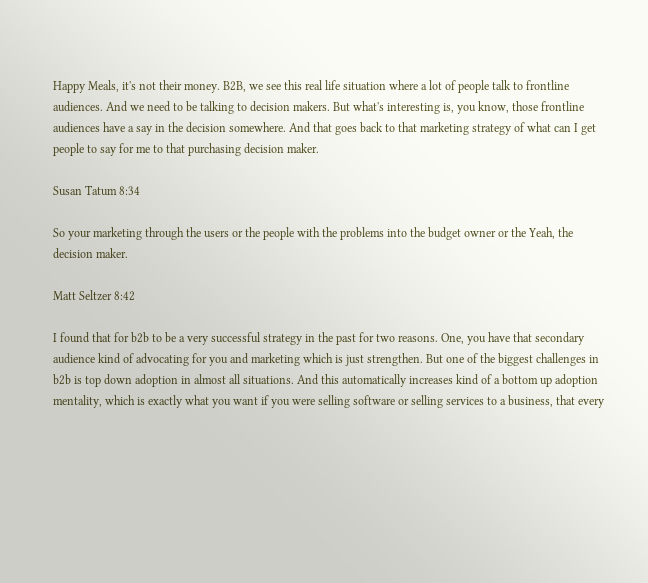Happy Meals, it's not their money. B2B, we see this real life situation where a lot of people talk to frontline audiences. And we need to be talking to decision makers. But what's interesting is, you know, those frontline audiences have a say in the decision somewhere. And that goes back to that marketing strategy of what can I get people to say for me to that purchasing decision maker.

Susan Tatum 8:34

So your marketing through the users or the people with the problems into the budget owner or the Yeah, the decision maker.

Matt Seltzer 8:42

I found that for b2b to be a very successful strategy in the past for two reasons. One, you have that secondary audience kind of advocating for you and marketing which is just strengthen. But one of the biggest challenges in b2b is top down adoption in almost all situations. And this automatically increases kind of a bottom up adoption mentality, which is exactly what you want if you were selling software or selling services to a business, that every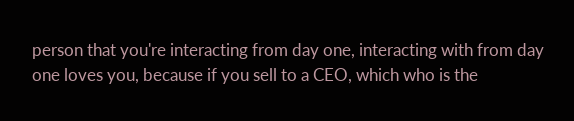person that you're interacting from day one, interacting with from day one loves you, because if you sell to a CEO, which who is the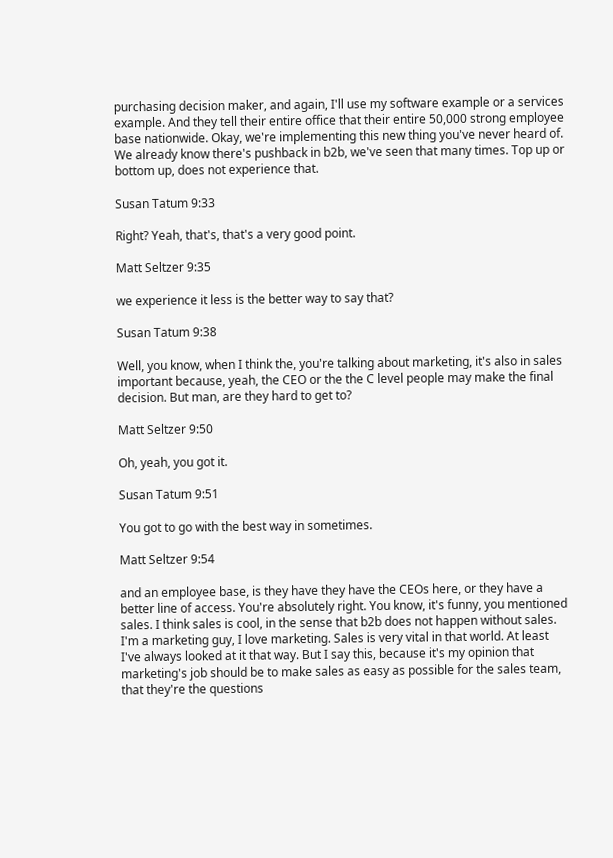purchasing decision maker, and again, I'll use my software example or a services example. And they tell their entire office that their entire 50,000 strong employee base nationwide. Okay, we're implementing this new thing you've never heard of. We already know there's pushback in b2b, we've seen that many times. Top up or bottom up, does not experience that.

Susan Tatum 9:33

Right? Yeah, that's, that's a very good point.

Matt Seltzer 9:35

we experience it less is the better way to say that?

Susan Tatum 9:38

Well, you know, when I think the, you're talking about marketing, it's also in sales important because, yeah, the CEO or the the C level people may make the final decision. But man, are they hard to get to?

Matt Seltzer 9:50

Oh, yeah, you got it.

Susan Tatum 9:51

You got to go with the best way in sometimes.

Matt Seltzer 9:54

and an employee base, is they have they have the CEOs here, or they have a better line of access. You're absolutely right. You know, it's funny, you mentioned sales. I think sales is cool, in the sense that b2b does not happen without sales. I'm a marketing guy, I love marketing. Sales is very vital in that world. At least I've always looked at it that way. But I say this, because it's my opinion that marketing's job should be to make sales as easy as possible for the sales team, that they're the questions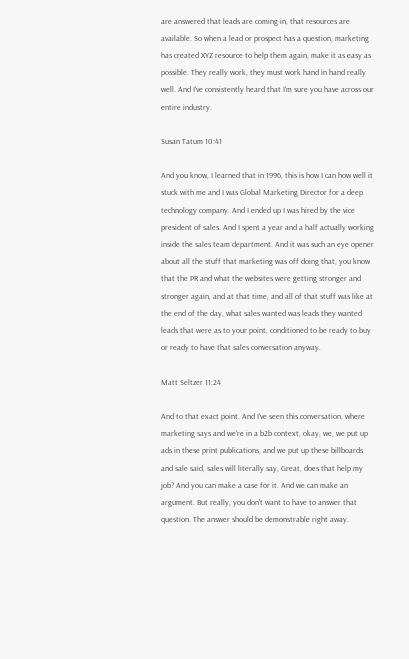are answered that leads are coming in, that resources are available. So when a lead or prospect has a question, marketing has created XYZ resource to help them again, make it as easy as possible. They really work, they must work hand in hand really well. And I've consistently heard that I'm sure you have across our entire industry.

Susan Tatum 10:41

And you know, I learned that in 1996, this is how I can how well it stuck with me and I was Global Marketing Director for a deep technology company. And I ended up I was hired by the vice president of sales. And I spent a year and a half actually working inside the sales team department. And it was such an eye opener about all the stuff that marketing was off doing that, you know that the PR and what the websites were getting stronger and stronger again, and at that time, and all of that stuff was like at the end of the day, what sales wanted was leads they wanted leads that were as to your point, conditioned to be ready to buy or ready to have that sales conversation anyway.

Matt Seltzer 11:24

And to that exact point. And I've seen this conversation, where marketing says and we're in a b2b context, okay, we, we put up ads in these print publications, and we put up these billboards and sale said, sales will literally say, Great, does that help my job? And you can make a case for it. And we can make an argument. But really, you don't want to have to answer that question. The answer should be demonstrable right away.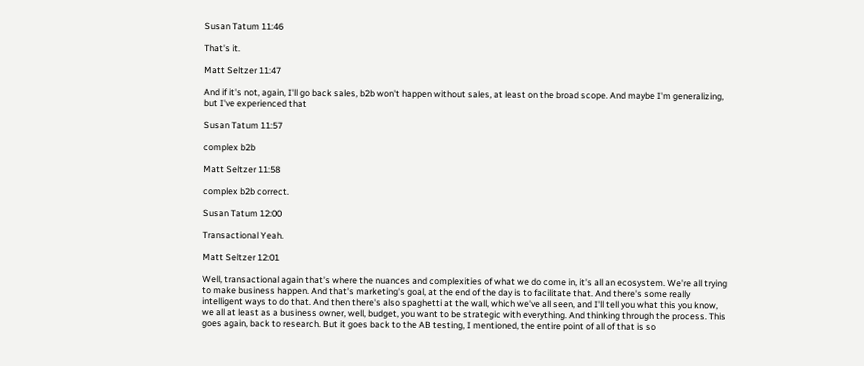Susan Tatum 11:46

That's it.

Matt Seltzer 11:47

And if it's not, again, I'll go back sales, b2b won't happen without sales, at least on the broad scope. And maybe I'm generalizing, but I've experienced that

Susan Tatum 11:57

complex b2b

Matt Seltzer 11:58

complex b2b correct.

Susan Tatum 12:00

Transactional Yeah.

Matt Seltzer 12:01

Well, transactional again that's where the nuances and complexities of what we do come in, it's all an ecosystem. We're all trying to make business happen. And that's marketing's goal, at the end of the day is to facilitate that. And there's some really intelligent ways to do that. And then there's also spaghetti at the wall, which we've all seen, and I'll tell you what this you know, we all at least as a business owner, well, budget, you want to be strategic with everything. And thinking through the process. This goes again, back to research. But it goes back to the AB testing, I mentioned, the entire point of all of that is so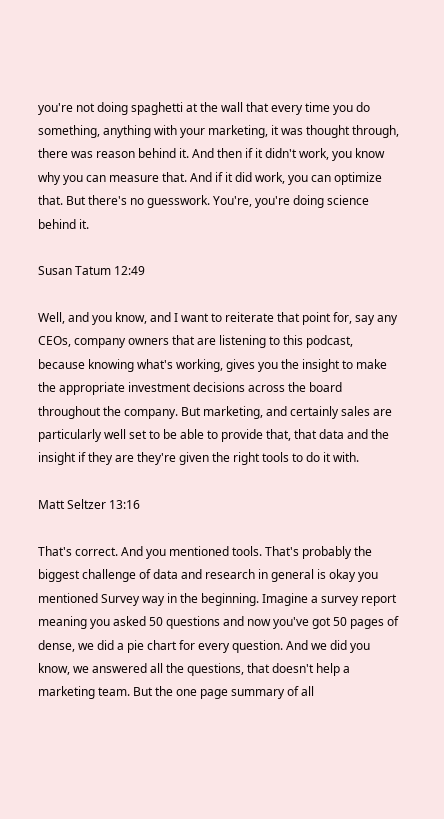you're not doing spaghetti at the wall that every time you do something, anything with your marketing, it was thought through, there was reason behind it. And then if it didn't work, you know why you can measure that. And if it did work, you can optimize that. But there's no guesswork. You're, you're doing science behind it.

Susan Tatum 12:49

Well, and you know, and I want to reiterate that point for, say any CEOs, company owners that are listening to this podcast, because knowing what's working, gives you the insight to make the appropriate investment decisions across the board throughout the company. But marketing, and certainly sales are particularly well set to be able to provide that, that data and the insight if they are they're given the right tools to do it with.

Matt Seltzer 13:16

That's correct. And you mentioned tools. That's probably the biggest challenge of data and research in general is okay you mentioned Survey way in the beginning. Imagine a survey report meaning you asked 50 questions and now you've got 50 pages of dense, we did a pie chart for every question. And we did you know, we answered all the questions, that doesn't help a marketing team. But the one page summary of all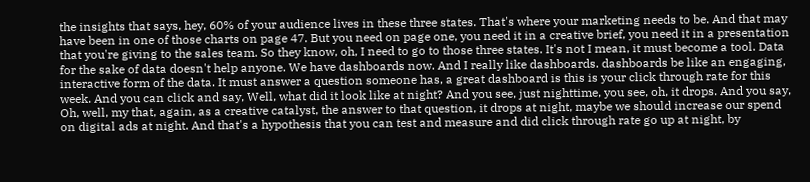the insights that says, hey, 60% of your audience lives in these three states. That's where your marketing needs to be. And that may have been in one of those charts on page 47. But you need on page one, you need it in a creative brief, you need it in a presentation that you're giving to the sales team. So they know, oh, I need to go to those three states. It's not I mean, it must become a tool. Data for the sake of data doesn't help anyone. We have dashboards now. And I really like dashboards. dashboards be like an engaging, interactive form of the data. It must answer a question someone has, a great dashboard is this is your click through rate for this week. And you can click and say, Well, what did it look like at night? And you see, just nighttime, you see, oh, it drops. And you say, Oh, well, my that, again, as a creative catalyst, the answer to that question, it drops at night, maybe we should increase our spend on digital ads at night. And that's a hypothesis that you can test and measure and did click through rate go up at night, by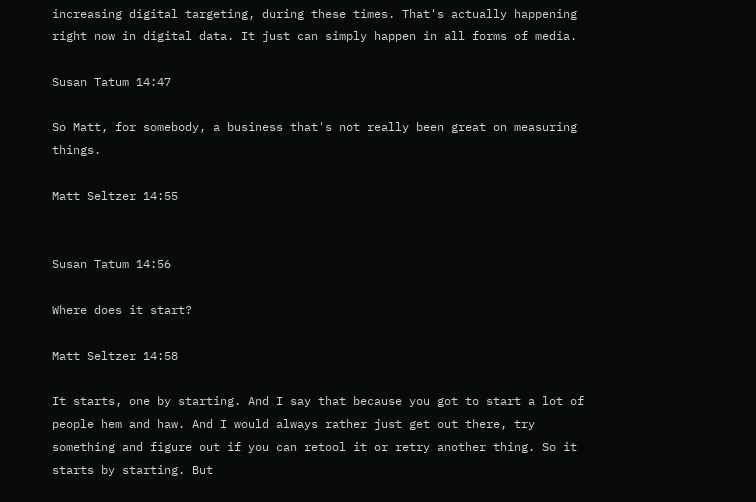increasing digital targeting, during these times. That's actually happening right now in digital data. It just can simply happen in all forms of media.

Susan Tatum 14:47

So Matt, for somebody, a business that's not really been great on measuring things.

Matt Seltzer 14:55


Susan Tatum 14:56

Where does it start?

Matt Seltzer 14:58

It starts, one by starting. And I say that because you got to start a lot of people hem and haw. And I would always rather just get out there, try something and figure out if you can retool it or retry another thing. So it starts by starting. But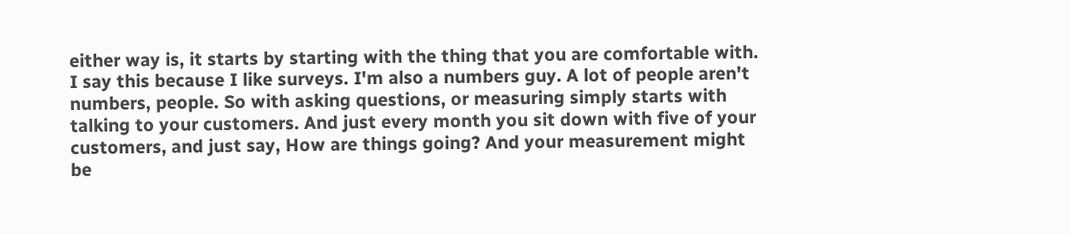either way is, it starts by starting with the thing that you are comfortable with. I say this because I like surveys. I'm also a numbers guy. A lot of people aren't numbers, people. So with asking questions, or measuring simply starts with talking to your customers. And just every month you sit down with five of your customers, and just say, How are things going? And your measurement might be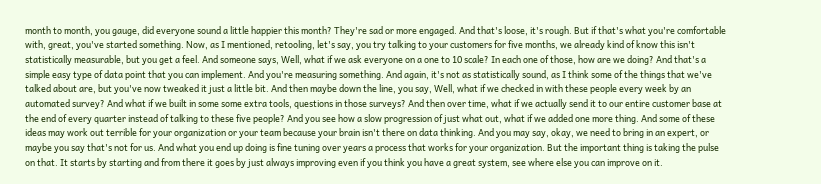month to month, you gauge, did everyone sound a little happier this month? They're sad or more engaged. And that's loose, it's rough. But if that's what you're comfortable with, great, you've started something. Now, as I mentioned, retooling, let's say, you try talking to your customers for five months, we already kind of know this isn't statistically measurable, but you get a feel. And someone says, Well, what if we ask everyone on a one to 10 scale? In each one of those, how are we doing? And that's a simple easy type of data point that you can implement. And you're measuring something. And again, it's not as statistically sound, as I think some of the things that we've talked about are, but you've now tweaked it just a little bit. And then maybe down the line, you say, Well, what if we checked in with these people every week by an automated survey? And what if we built in some some extra tools, questions in those surveys? And then over time, what if we actually send it to our entire customer base at the end of every quarter instead of talking to these five people? And you see how a slow progression of just what out, what if we added one more thing. And some of these ideas may work out terrible for your organization or your team because your brain isn't there on data thinking. And you may say, okay, we need to bring in an expert, or maybe you say that's not for us. And what you end up doing is fine tuning over years a process that works for your organization. But the important thing is taking the pulse on that. It starts by starting and from there it goes by just always improving even if you think you have a great system, see where else you can improve on it.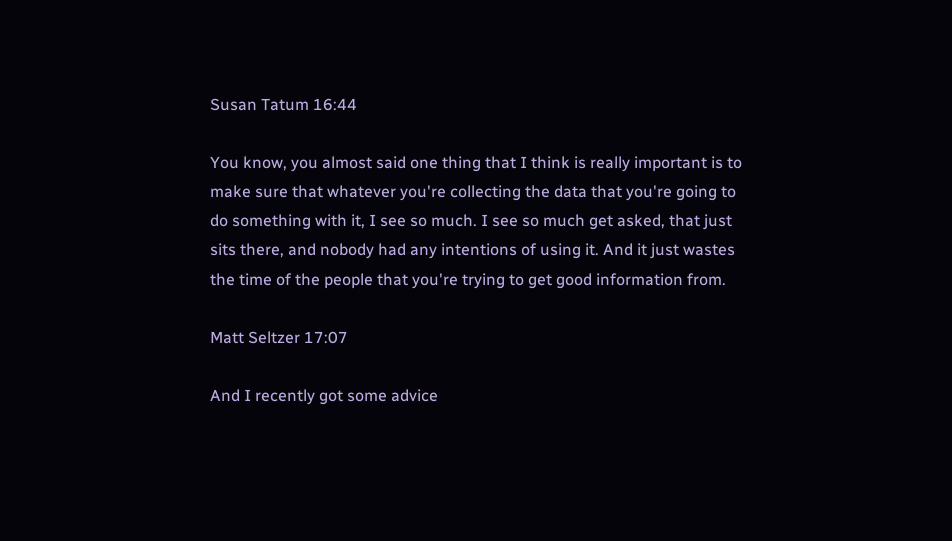Susan Tatum 16:44

You know, you almost said one thing that I think is really important is to make sure that whatever you're collecting the data that you're going to do something with it, I see so much. I see so much get asked, that just sits there, and nobody had any intentions of using it. And it just wastes the time of the people that you're trying to get good information from.

Matt Seltzer 17:07

And I recently got some advice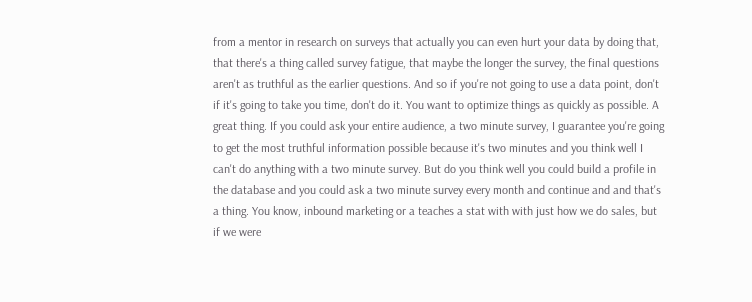from a mentor in research on surveys that actually you can even hurt your data by doing that, that there's a thing called survey fatigue, that maybe the longer the survey, the final questions aren't as truthful as the earlier questions. And so if you're not going to use a data point, don't if it's going to take you time, don't do it. You want to optimize things as quickly as possible. A great thing. If you could ask your entire audience, a two minute survey, I guarantee you're going to get the most truthful information possible because it's two minutes and you think well I can't do anything with a two minute survey. But do you think well you could build a profile in the database and you could ask a two minute survey every month and continue and and that's a thing. You know, inbound marketing or a teaches a stat with with just how we do sales, but if we were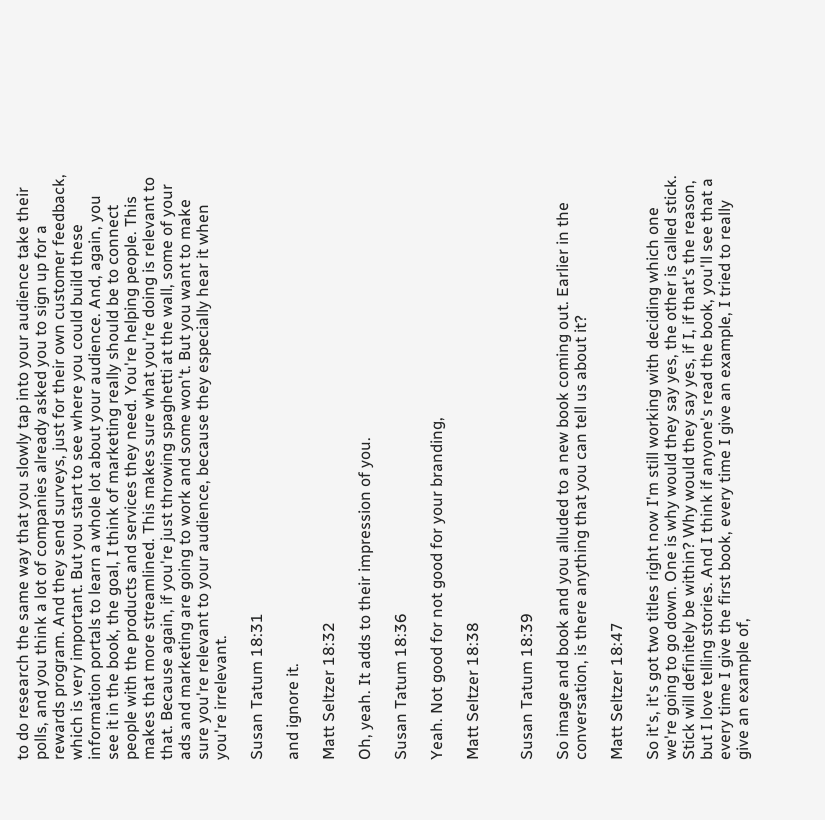to do research the same way that you slowly tap into your audience take their polls, and you think a lot of companies already asked you to sign up for a rewards program. And they send surveys, just for their own customer feedback, which is very important. But you start to see where you could build these information portals to learn a whole lot about your audience. And, again, you see it in the book, the goal, I think of marketing really should be to connect people with the products and services they need. You're helping people. This makes that more streamlined. This makes sure what you're doing is relevant to that. Because again, if you're just throwing spaghetti at the wall, some of your ads and marketing are going to work and some won't. But you want to make sure you're relevant to your audience, because they especially hear it when you're irrelevant.

Susan Tatum 18:31

and ignore it.

Matt Seltzer 18:32

Oh, yeah. It adds to their impression of you.

Susan Tatum 18:36

Yeah. Not good for not good for your branding,

Matt Seltzer 18:38


Susan Tatum 18:39

So image and book and you alluded to a new book coming out. Earlier in the conversation, is there anything that you can tell us about it?

Matt Seltzer 18:47

So it's, it's got two titles right now I'm still working with deciding which one we're going to go down. One is why would they say yes, the other is called stick. Stick will definitely be within? Why would they say yes, if I, if that's the reason, but I love telling stories. And I think if anyone's read the book, you'll see that a every time I give the first book, every time I give an example, I tried to really give an example of,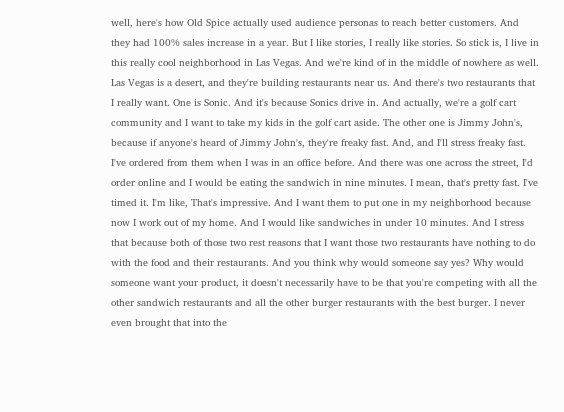well, here's how Old Spice actually used audience personas to reach better customers. And they had 100% sales increase in a year. But I like stories, I really like stories. So stick is, I live in this really cool neighborhood in Las Vegas. And we're kind of in the middle of nowhere as well. Las Vegas is a desert, and they're building restaurants near us. And there's two restaurants that I really want. One is Sonic. And it's because Sonics drive in. And actually, we're a golf cart community and I want to take my kids in the golf cart aside. The other one is Jimmy John's, because if anyone's heard of Jimmy John's, they're freaky fast. And, and I'll stress freaky fast. I've ordered from them when I was in an office before. And there was one across the street, I'd order online and I would be eating the sandwich in nine minutes. I mean, that's pretty fast. I've timed it. I'm like, That's impressive. And I want them to put one in my neighborhood because now I work out of my home. And I would like sandwiches in under 10 minutes. And I stress that because both of those two rest reasons that I want those two restaurants have nothing to do with the food and their restaurants. And you think why would someone say yes? Why would someone want your product, it doesn't necessarily have to be that you're competing with all the other sandwich restaurants and all the other burger restaurants with the best burger. I never even brought that into the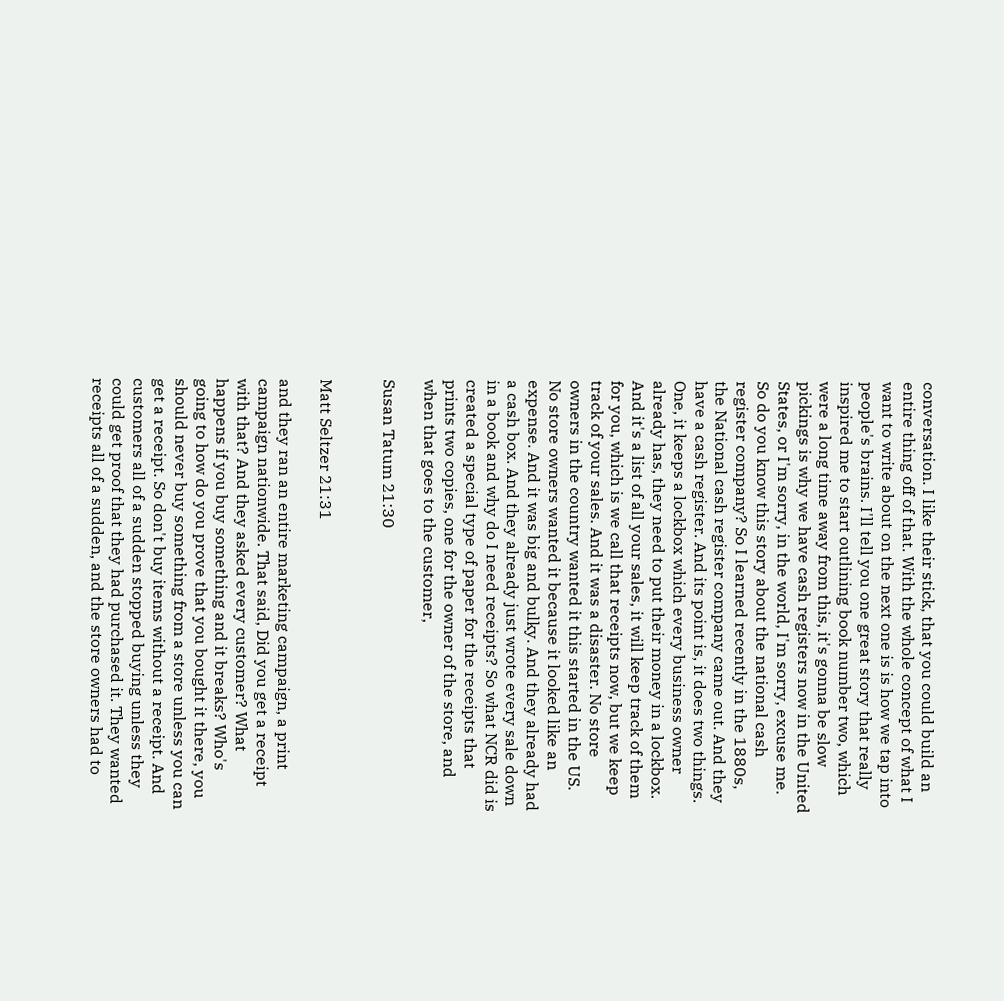conversation. I like their stick, that you could build an entire thing off of that. With the whole concept of what I want to write about on the next one is is how we tap into people's brains. I'll tell you one great story that really inspired me to start outlining book number two, which were a long time away from this, it's gonna be slow pickings is why we have cash registers now in the United States, or I'm sorry, in the world, I'm sorry, excuse me. So do you know this story about the national cash register company? So I learned recently in the 1880s, the National cash register company came out. And they have a cash register. And its point is, it does two things. One, it keeps a lockbox which every business owner already has, they need to put their money in a lockbox. And it's a list of all your sales, it will keep track of them for you, which is we call that receipts now, but we keep track of your sales. And it was a disaster. No store owners in the country wanted it this started in the US. No store owners wanted it because it looked like an expense. And it was big and bulky. And they already had a cash box. And they already just wrote every sale down in a book and why do I need receipts? So what NCR did is created a special type of paper for the receipts that prints two copies, one for the owner of the store, and when that goes to the customer,

Susan Tatum 21:30


Matt Seltzer 21:31

and they ran an entire marketing campaign, a print campaign nationwide. That said, Did you get a receipt with that? And they asked every customer? What happens if you buy something and it breaks? Who's going to how do you prove that you bought it there, you should never buy something from a store unless you can get a receipt. So don't buy items without a receipt. And customers all of a sudden stopped buying unless they could get proof that they had purchased it. They wanted receipts all of a sudden, and the store owners had to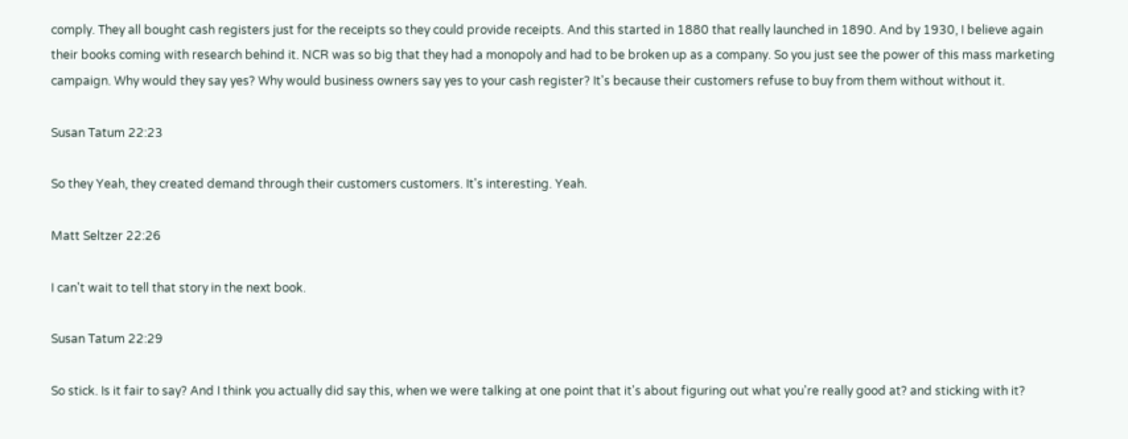comply. They all bought cash registers just for the receipts so they could provide receipts. And this started in 1880 that really launched in 1890. And by 1930, I believe again their books coming with research behind it. NCR was so big that they had a monopoly and had to be broken up as a company. So you just see the power of this mass marketing campaign. Why would they say yes? Why would business owners say yes to your cash register? It's because their customers refuse to buy from them without without it.

Susan Tatum 22:23

So they Yeah, they created demand through their customers customers. It's interesting. Yeah.

Matt Seltzer 22:26

I can't wait to tell that story in the next book.

Susan Tatum 22:29

So stick. Is it fair to say? And I think you actually did say this, when we were talking at one point that it's about figuring out what you're really good at? and sticking with it?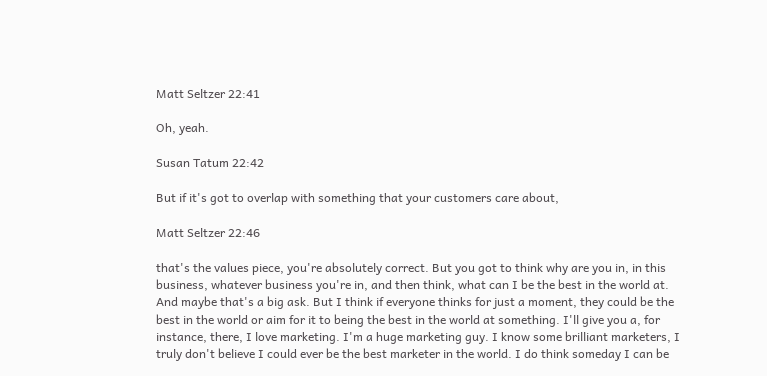Matt Seltzer 22:41

Oh, yeah.

Susan Tatum 22:42

But if it's got to overlap with something that your customers care about,

Matt Seltzer 22:46

that's the values piece, you're absolutely correct. But you got to think why are you in, in this business, whatever business you're in, and then think, what can I be the best in the world at. And maybe that's a big ask. But I think if everyone thinks for just a moment, they could be the best in the world or aim for it to being the best in the world at something. I'll give you a, for instance, there, I love marketing. I'm a huge marketing guy. I know some brilliant marketers, I truly don't believe I could ever be the best marketer in the world. I do think someday I can be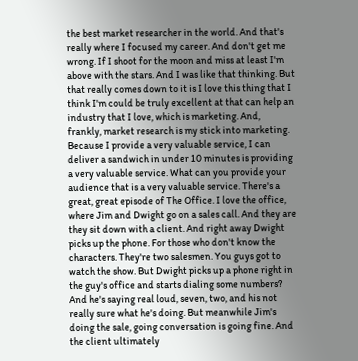the best market researcher in the world. And that's really where I focused my career. And don't get me wrong. If I shoot for the moon and miss at least I'm above with the stars. And I was like that thinking. But that really comes down to it is I love this thing that I think I'm could be truly excellent at that can help an industry that I love, which is marketing. And, frankly, market research is my stick into marketing. Because I provide a very valuable service, I can deliver a sandwich in under 10 minutes is providing a very valuable service. What can you provide your audience that is a very valuable service. There's a great, great episode of The Office. I love the office, where Jim and Dwight go on a sales call. And they are they sit down with a client. And right away Dwight picks up the phone. For those who don't know the characters. They're two salesmen. You guys got to watch the show. But Dwight picks up a phone right in the guy's office and starts dialing some numbers? And he's saying real loud, seven, two, and his not really sure what he's doing. But meanwhile Jim's doing the sale, going conversation is going fine. And the client ultimately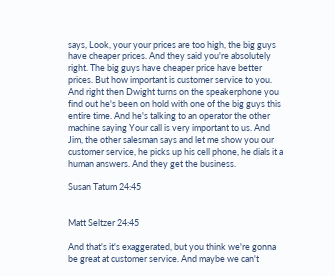says, Look, your your prices are too high, the big guys have cheaper prices. And they said you're absolutely right. The big guys have cheaper price have better prices. But how important is customer service to you. And right then Dwight turns on the speakerphone you find out he's been on hold with one of the big guys this entire time. And he's talking to an operator the other machine saying Your call is very important to us. And Jim, the other salesman says and let me show you our customer service, he picks up his cell phone, he dials it a human answers. And they get the business.

Susan Tatum 24:45


Matt Seltzer 24:45

And that's it's exaggerated, but you think we're gonna be great at customer service. And maybe we can't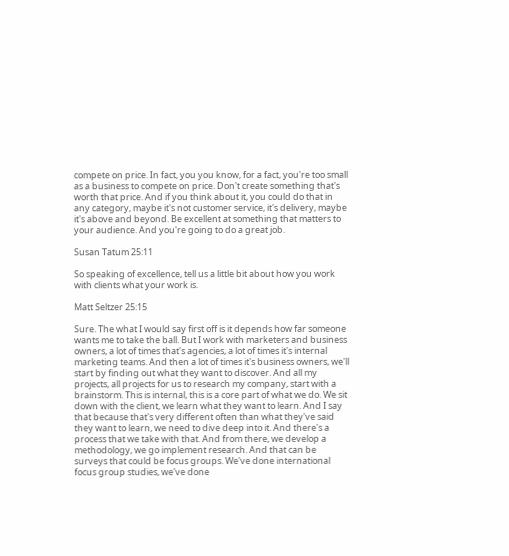compete on price. In fact, you you know, for a fact, you're too small as a business to compete on price. Don't create something that's worth that price. And if you think about it, you could do that in any category, maybe it's not customer service, it's delivery, maybe it's above and beyond. Be excellent at something that matters to your audience. And you're going to do a great job.

Susan Tatum 25:11

So speaking of excellence, tell us a little bit about how you work with clients what your work is.

Matt Seltzer 25:15

Sure. The what I would say first off is it depends how far someone wants me to take the ball. But I work with marketers and business owners, a lot of times that's agencies, a lot of times it's internal marketing teams. And then a lot of times it's business owners, we'll start by finding out what they want to discover. And all my projects, all projects for us to research my company, start with a brainstorm. This is internal, this is a core part of what we do. We sit down with the client, we learn what they want to learn. And I say that because that's very different often than what they've said they want to learn, we need to dive deep into it. And there's a process that we take with that. And from there, we develop a methodology, we go implement research. And that can be surveys that could be focus groups. We've done international focus group studies, we've done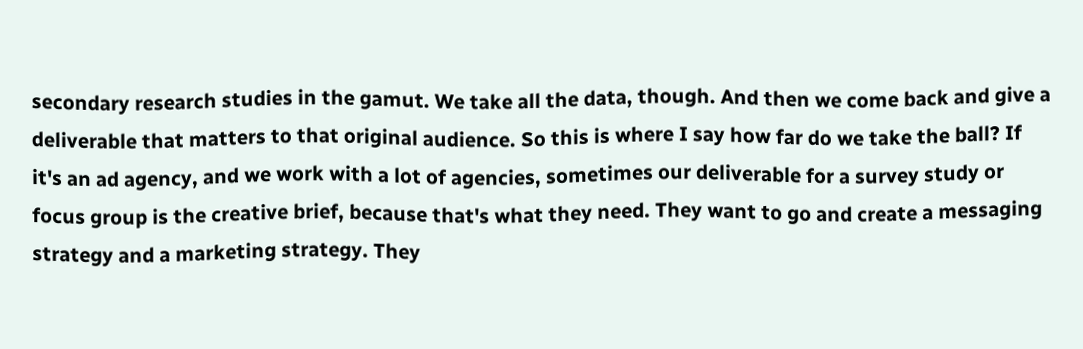secondary research studies in the gamut. We take all the data, though. And then we come back and give a deliverable that matters to that original audience. So this is where I say how far do we take the ball? If it's an ad agency, and we work with a lot of agencies, sometimes our deliverable for a survey study or focus group is the creative brief, because that's what they need. They want to go and create a messaging strategy and a marketing strategy. They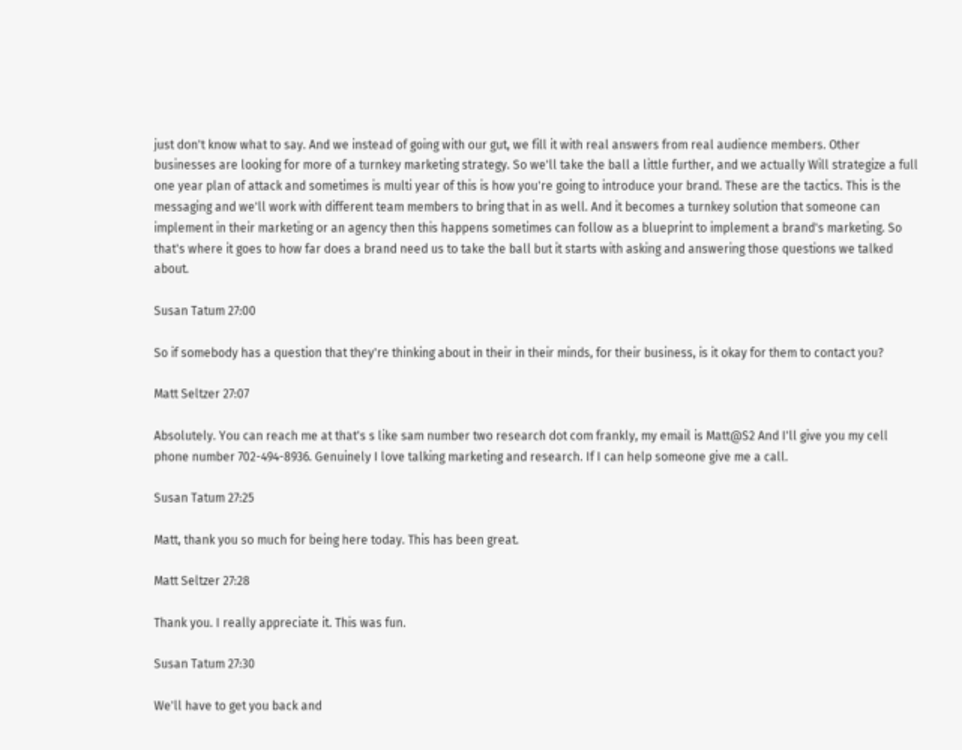just don't know what to say. And we instead of going with our gut, we fill it with real answers from real audience members. Other businesses are looking for more of a turnkey marketing strategy. So we'll take the ball a little further, and we actually Will strategize a full one year plan of attack and sometimes is multi year of this is how you're going to introduce your brand. These are the tactics. This is the messaging and we'll work with different team members to bring that in as well. And it becomes a turnkey solution that someone can implement in their marketing or an agency then this happens sometimes can follow as a blueprint to implement a brand's marketing. So that's where it goes to how far does a brand need us to take the ball but it starts with asking and answering those questions we talked about.

Susan Tatum 27:00

So if somebody has a question that they're thinking about in their in their minds, for their business, is it okay for them to contact you?

Matt Seltzer 27:07

Absolutely. You can reach me at that's s like sam number two research dot com frankly, my email is Matt@S2 And I'll give you my cell phone number 702-494-8936. Genuinely I love talking marketing and research. If I can help someone give me a call.

Susan Tatum 27:25

Matt, thank you so much for being here today. This has been great.

Matt Seltzer 27:28

Thank you. I really appreciate it. This was fun.

Susan Tatum 27:30

We'll have to get you back and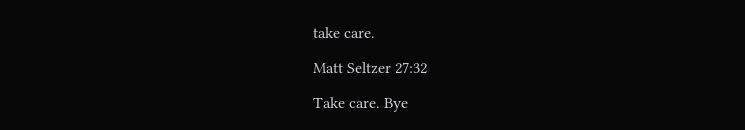take care.

Matt Seltzer 27:32

Take care. Bye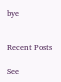bye


Recent Posts

See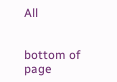All


bottom of page